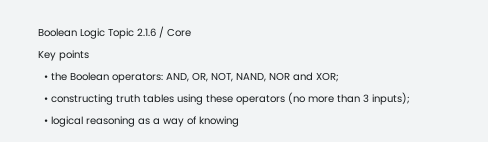Boolean Logic Topic 2.1.6 / Core
Key points
  • the Boolean operators: AND, OR, NOT, NAND, NOR and XOR;
  • constructing truth tables using these operators (no more than 3 inputs);
  • logical reasoning as a way of knowing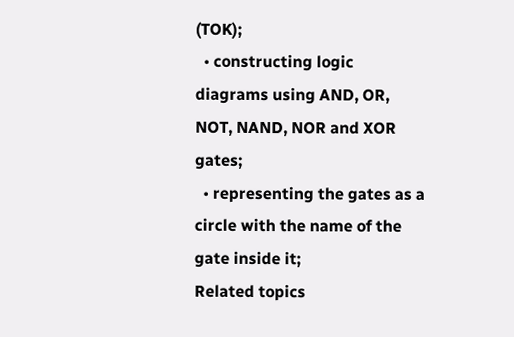(TOK);
  • constructing logic diagrams using AND, OR, NOT, NAND, NOR and XOR gates;
  • representing the gates as a circle with the name of the gate inside it;
Related topics